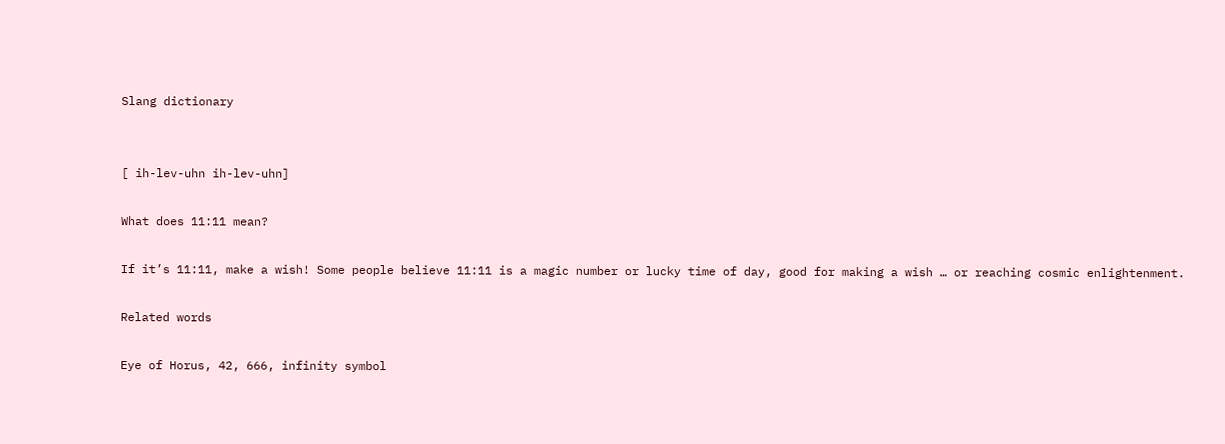Slang dictionary


[ ih-lev-uhn ih-lev-uhn]

What does 11:11 mean?

If it’s 11:11, make a wish! Some people believe 11:11 is a magic number or lucky time of day, good for making a wish … or reaching cosmic enlightenment.

Related words

Eye of Horus, 42, 666, infinity symbol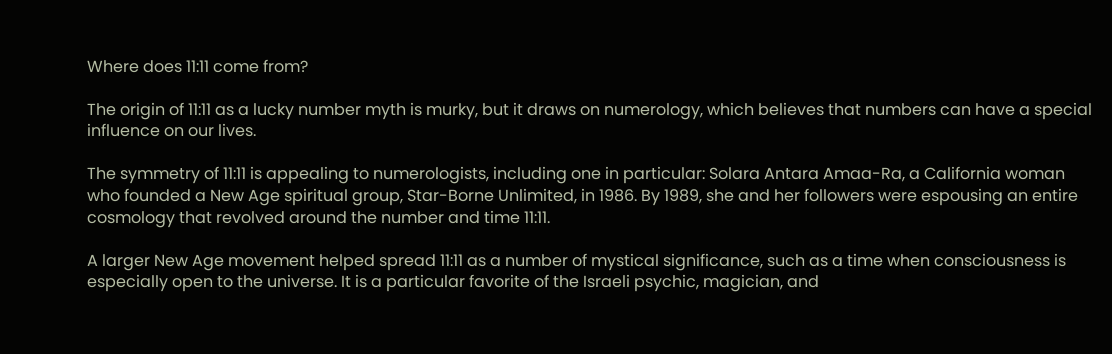Where does 11:11 come from?

The origin of 11:11 as a lucky number myth is murky, but it draws on numerology, which believes that numbers can have a special influence on our lives.

The symmetry of 11:11 is appealing to numerologists, including one in particular: Solara Antara Amaa-Ra, a California woman who founded a New Age spiritual group, Star-Borne Unlimited, in 1986. By 1989, she and her followers were espousing an entire cosmology that revolved around the number and time 11:11.

A larger New Age movement helped spread 11:11 as a number of mystical significance, such as a time when consciousness is especially open to the universe. It is a particular favorite of the Israeli psychic, magician, and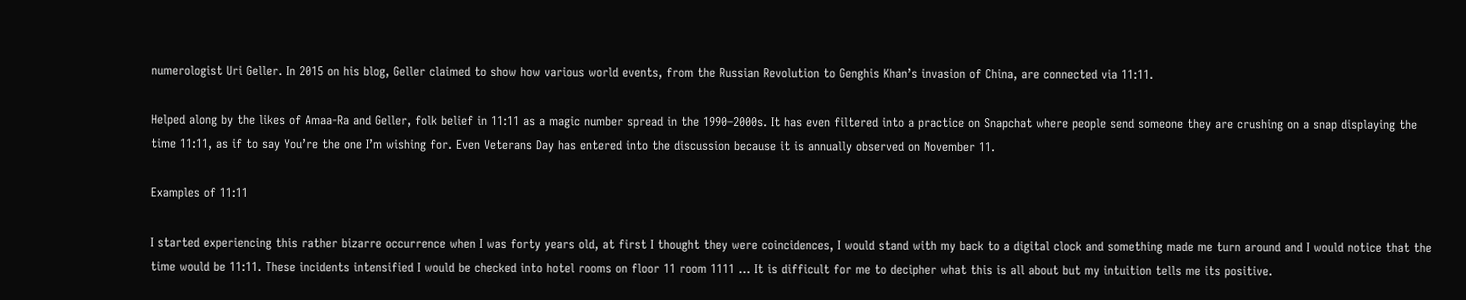numerologist Uri Geller. In 2015 on his blog, Geller claimed to show how various world events, from the Russian Revolution to Genghis Khan’s invasion of China, are connected via 11:11.

Helped along by the likes of Amaa-Ra and Geller, folk belief in 11:11 as a magic number spread in the 1990–2000s. It has even filtered into a practice on Snapchat where people send someone they are crushing on a snap displaying the time 11:11, as if to say You’re the one I’m wishing for. Even Veterans Day has entered into the discussion because it is annually observed on November 11.

Examples of 11:11

I started experiencing this rather bizarre occurrence when I was forty years old, at first I thought they were coincidences, I would stand with my back to a digital clock and something made me turn around and I would notice that the time would be 11:11. These incidents intensified I would be checked into hotel rooms on floor 11 room 1111 … It is difficult for me to decipher what this is all about but my intuition tells me its positive.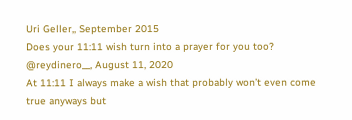Uri Geller,, September 2015
Does your 11:11 wish turn into a prayer for you too?
@reydinero__, August 11, 2020
At 11:11 I always make a wish that probably won’t even come true anyways but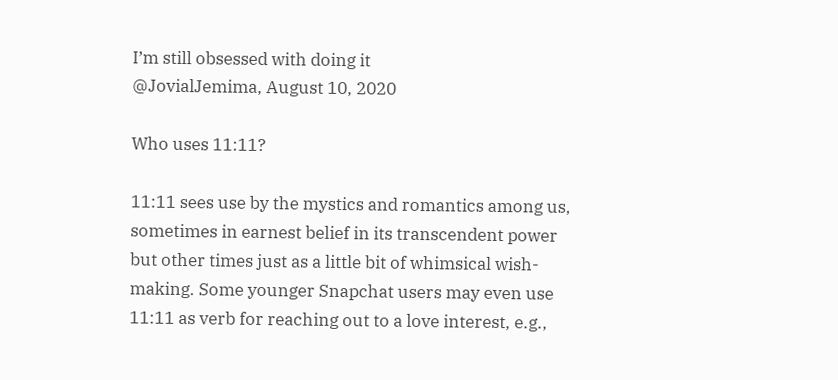I’m still obsessed with doing it
@JovialJemima, August 10, 2020

Who uses 11:11?

11:11 sees use by the mystics and romantics among us, sometimes in earnest belief in its transcendent power but other times just as a little bit of whimsical wish-making. Some younger Snapchat users may even use 11:11 as verb for reaching out to a love interest, e.g.,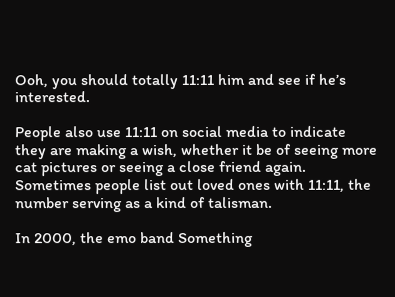Ooh, you should totally 11:11 him and see if he’s interested.

People also use 11:11 on social media to indicate they are making a wish, whether it be of seeing more cat pictures or seeing a close friend again. Sometimes people list out loved ones with 11:11, the number serving as a kind of talisman.

In 2000, the emo band Something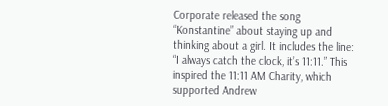Corporate released the song “Konstantine” about staying up and thinking about a girl. It includes the line: “I always catch the clock, it’s 11:11.” This inspired the 11:11 AM Charity, which supported Andrew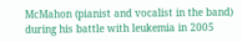McMahon (pianist and vocalist in the band) during his battle with leukemia in 2005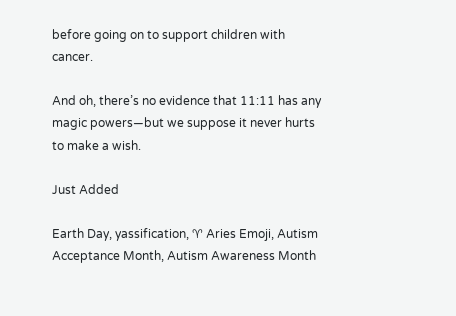before going on to support children with cancer.

And oh, there’s no evidence that 11:11 has any magic powers—but we suppose it never hurts to make a wish.

Just Added

Earth Day, yassification, ♈ Aries Emoji, Autism Acceptance Month, Autism Awareness Month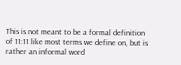This is not meant to be a formal definition of 11:11 like most terms we define on, but is rather an informal word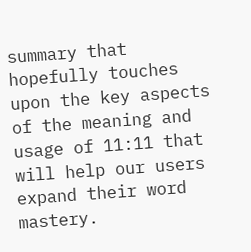summary that hopefully touches upon the key aspects of the meaning and usage of 11:11 that will help our users expand their word mastery.